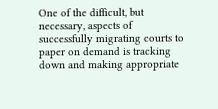One of the difficult, but necessary, aspects of successfully migrating courts to paper on demand is tracking down and making appropriate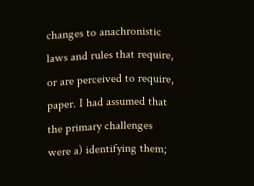changes to anachronistic laws and rules that require, or are perceived to require, paper. I had assumed that the primary challenges were a) identifying them;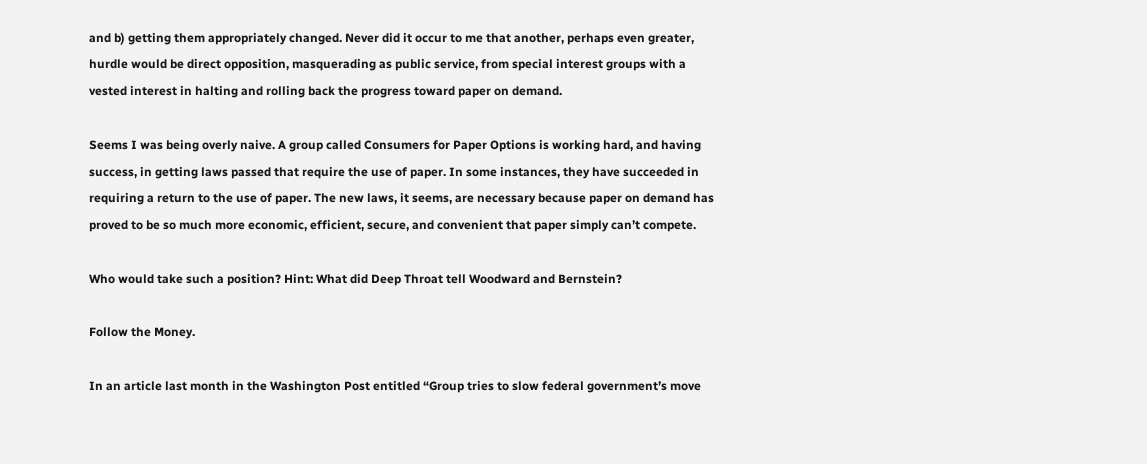and b) getting them appropriately changed. Never did it occur to me that another, perhaps even greater, hurdle would be direct opposition, masquerading as public service, from special interest groups with a vested interest in halting and rolling back the progress toward paper on demand.

Seems I was being overly naive. A group called Consumers for Paper Options is working hard, and having success, in getting laws passed that require the use of paper. In some instances, they have succeeded in requiring a return to the use of paper. The new laws, it seems, are necessary because paper on demand has proved to be so much more economic, efficient, secure, and convenient that paper simply can’t compete.

Who would take such a position? Hint: What did Deep Throat tell Woodward and Bernstein?

Follow the Money.

In an article last month in the Washington Post entitled “Group tries to slow federal government’s move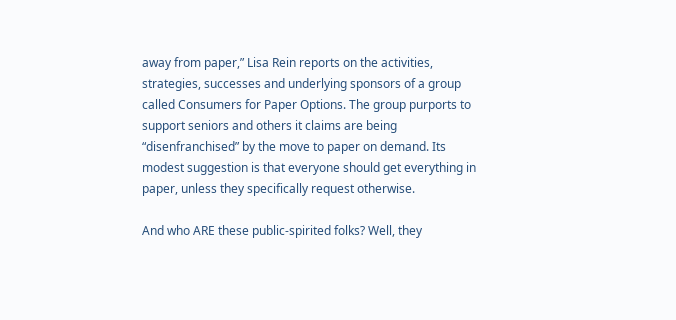away from paper,” Lisa Rein reports on the activities, strategies, successes and underlying sponsors of a group called Consumers for Paper Options. The group purports to support seniors and others it claims are being “disenfranchised” by the move to paper on demand. Its modest suggestion is that everyone should get everything in paper, unless they specifically request otherwise.

And who ARE these public-spirited folks? Well, they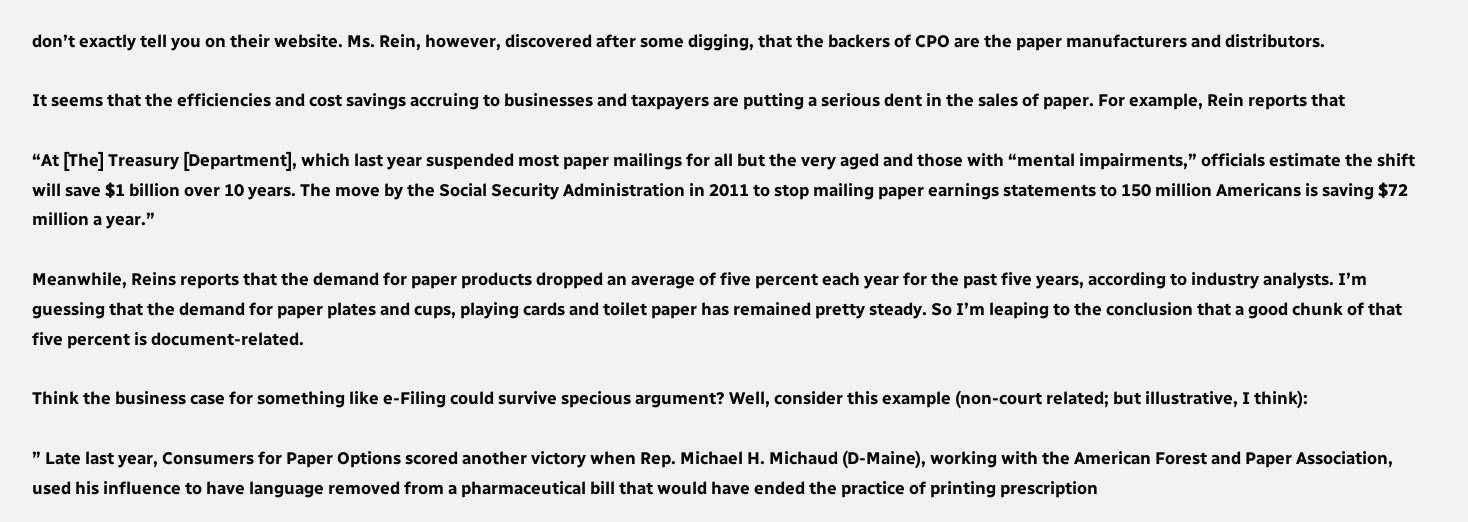don’t exactly tell you on their website. Ms. Rein, however, discovered after some digging, that the backers of CPO are the paper manufacturers and distributors.

It seems that the efficiencies and cost savings accruing to businesses and taxpayers are putting a serious dent in the sales of paper. For example, Rein reports that

“At [The] Treasury [Department], which last year suspended most paper mailings for all but the very aged and those with “mental impairments,” officials estimate the shift will save $1 billion over 10 years. The move by the Social Security Administration in 2011 to stop mailing paper earnings statements to 150 million Americans is saving $72 million a year.”

Meanwhile, Reins reports that the demand for paper products dropped an average of five percent each year for the past five years, according to industry analysts. I’m guessing that the demand for paper plates and cups, playing cards and toilet paper has remained pretty steady. So I’m leaping to the conclusion that a good chunk of that five percent is document-related.

Think the business case for something like e-Filing could survive specious argument? Well, consider this example (non-court related; but illustrative, I think):

” Late last year, Consumers for Paper Options scored another victory when Rep. Michael H. Michaud (D-Maine), working with the American Forest and Paper Association, used his influence to have language removed from a pharmaceutical bill that would have ended the practice of printing prescription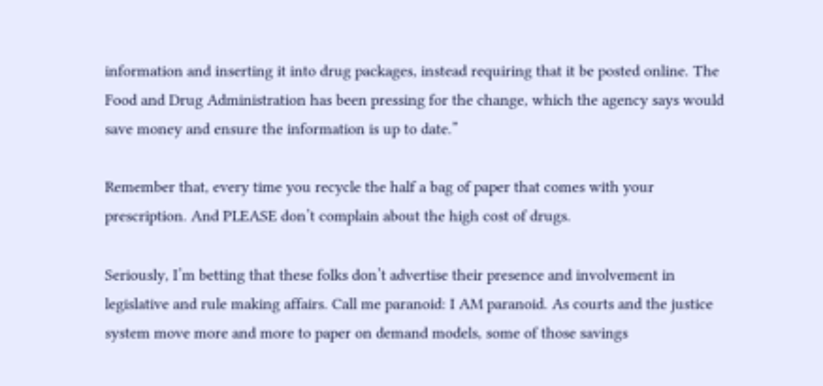information and inserting it into drug packages, instead requiring that it be posted online. The Food and Drug Administration has been pressing for the change, which the agency says would save money and ensure the information is up to date.”

Remember that, every time you recycle the half a bag of paper that comes with your prescription. And PLEASE don’t complain about the high cost of drugs.

Seriously, I’m betting that these folks don’t advertise their presence and involvement in legislative and rule making affairs. Call me paranoid: I AM paranoid. As courts and the justice system move more and more to paper on demand models, some of those savings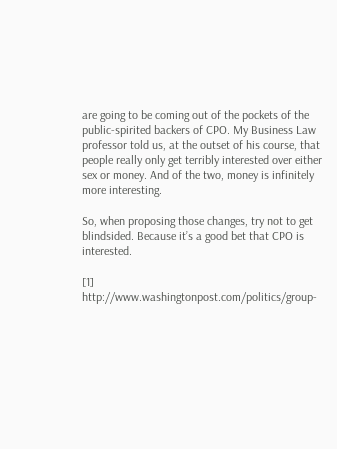are going to be coming out of the pockets of the public-spirited backers of CPO. My Business Law professor told us, at the outset of his course, that people really only get terribly interested over either sex or money. And of the two, money is infinitely more interesting.

So, when proposing those changes, try not to get blindsided. Because it’s a good bet that CPO is interested.

[1] http://www.washingtonpost.com/politics/group-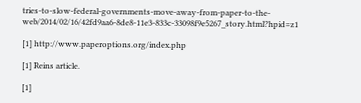tries-to-slow-federal-governments-move-away-from-paper-to-the-web/2014/02/16/42fd9aa6-8de8-11e3-833c-33098f9e5267_story.html?hpid=z1

[1] http://www.paperoptions.org/index.php

[1] Reins article.

[1]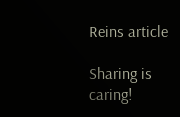Reins article

Sharing is caring!